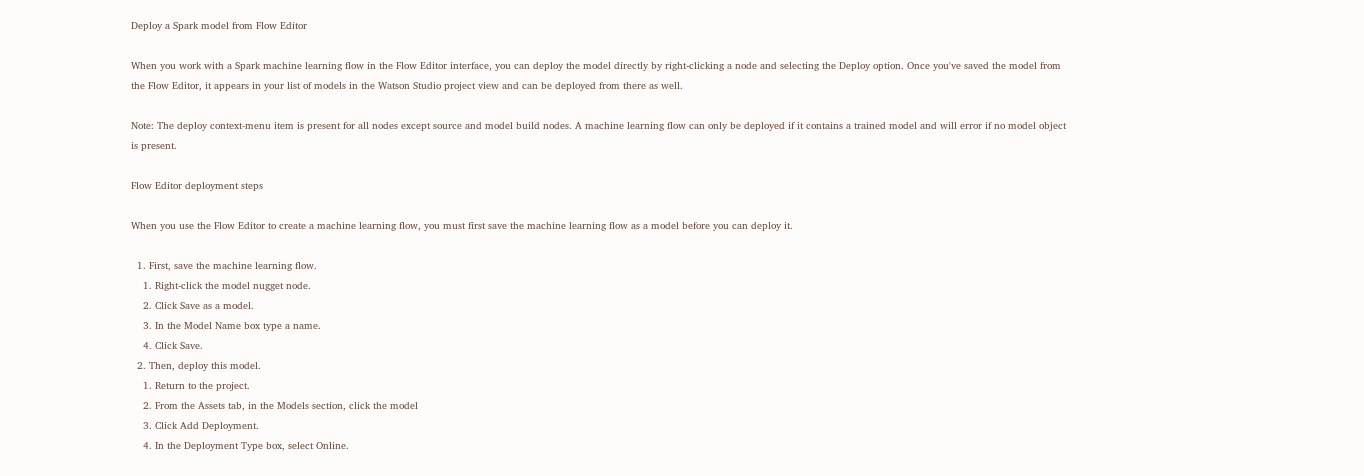Deploy a Spark model from Flow Editor

When you work with a Spark machine learning flow in the Flow Editor interface, you can deploy the model directly by right-clicking a node and selecting the Deploy option. Once you've saved the model from the Flow Editor, it appears in your list of models in the Watson Studio project view and can be deployed from there as well.

Note: The deploy context-menu item is present for all nodes except source and model build nodes. A machine learning flow can only be deployed if it contains a trained model and will error if no model object is present.

Flow Editor deployment steps

When you use the Flow Editor to create a machine learning flow, you must first save the machine learning flow as a model before you can deploy it.

  1. First, save the machine learning flow.
    1. Right-click the model nugget node.
    2. Click Save as a model.
    3. In the Model Name box type a name.
    4. Click Save.
  2. Then, deploy this model.
    1. Return to the project.
    2. From the Assets tab, in the Models section, click the model
    3. Click Add Deployment.
    4. In the Deployment Type box, select Online.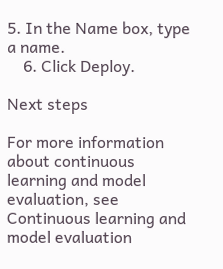5. In the Name box, type a name.
    6. Click Deploy.

Next steps

For more information about continuous learning and model evaluation, see Continuous learning and model evaluation